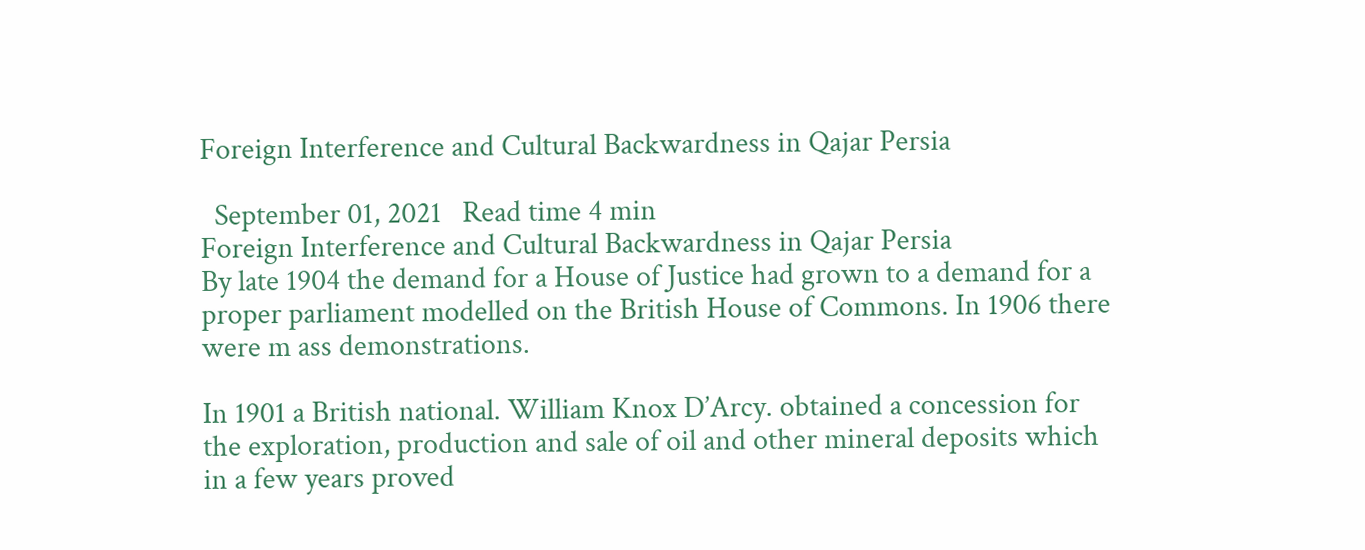Foreign Interference and Cultural Backwardness in Qajar Persia

  September 01, 2021   Read time 4 min
Foreign Interference and Cultural Backwardness in Qajar Persia
By late 1904 the demand for a House of Justice had grown to a demand for a proper parliament modelled on the British House of Commons. In 1906 there were m ass demonstrations.

In 1901 a British national. William Knox D’Arcy. obtained a concession for the exploration, production and sale of oil and other mineral deposits which in a few years proved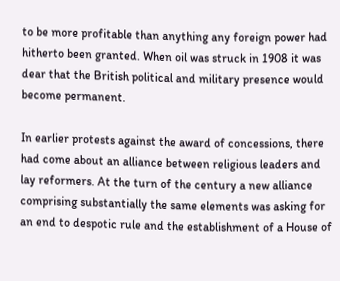to be more profitable than anything any foreign power had hitherto been granted. When oil was struck in 1908 it was dear that the British political and military presence would become permanent.

In earlier protests against the award of concessions, there had come about an alliance between religious leaders and lay reformers. At the turn of the century a new alliance comprising substantially the same elements was asking for an end to despotic rule and the establishment of a House of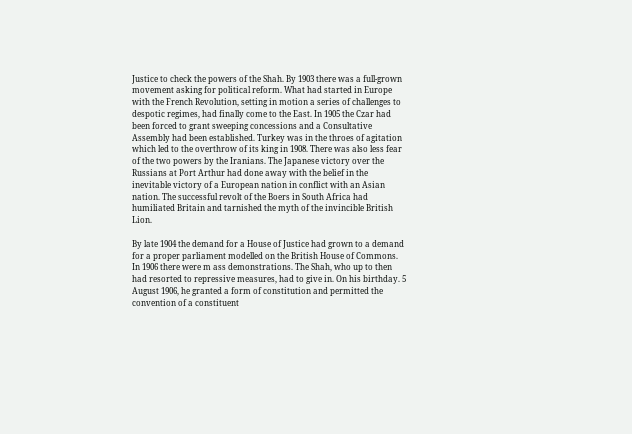Justice to check the powers of the Shah. By 1903 there was a full-grown movement asking for political reform. What had started in Europe with the French Revolution, setting in motion a series of challenges to despotic regimes, had finally come to the East. In 1905 the Czar had been forced to grant sweeping concessions and a Consultative Assembly had been established. Turkey was in the throes of agitation which led to the overthrow of its king in 1908. There was also less fear of the two powers by the Iranians. The Japanese victory over the Russians at Port Arthur had done away with the belief in the inevitable victory of a European nation in conflict with an Asian nation. The successful revolt of the Boers in South Africa had humiliated Britain and tarnished the myth of the invincible British Lion.

By late 1904 the demand for a House of Justice had grown to a demand for a proper parliament modelled on the British House of Commons. In 1906 there were m ass demonstrations. The Shah, who up to then had resorted to repressive measures, had to give in. On his birthday. 5 August 1906, he granted a form of constitution and permitted the convention of a constituent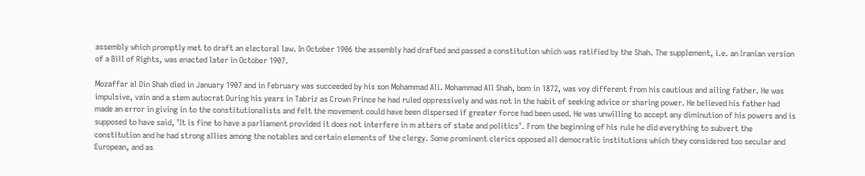assembly which promptly met to draft an electoral law. In October 1906 the assembly had drafted and passed a constitution which was ratified by the Shah. The supplement, i.e. an Iranian version of a Bill of Rights, was enacted later in October 1907.

Mozaffar al Din Shah died in January 1907 and in February was succeeded by his son Mohammad Ali. Mohammad All Shah, bom in 1872, was voy different from his cautious and ailing father. He was impulsive, vain and a stem autocrat During his years in Tabriz as Crown Prince he had ruled oppressively and was not in the habit of seeking advice or sharing power. He believed his father had made an error in giving in to the constitutionalists and felt the movement could have been dispersed if greater force had been used. He was unwilling to accept any diminution of his powers and is supposed to have said, ’It is fine to have a parliament provided it does not interfere in m atters of state and politics’. From the beginning of his rule he did everything to subvert the constitution and he had strong allies among the notables and certain elements of the clergy. Some prominent clerics opposed all democratic institutions which they considered too secular and European, and as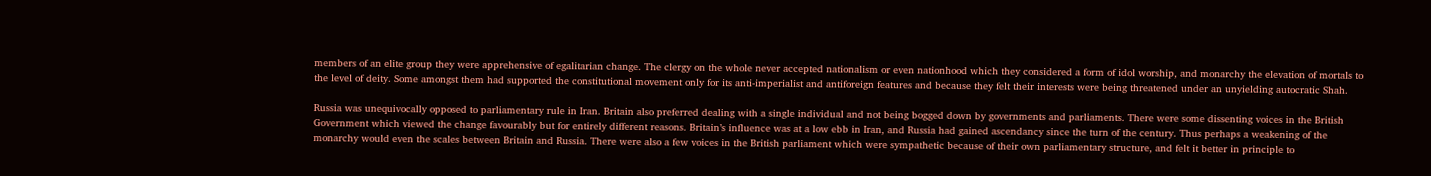members of an elite group they were apprehensive of egalitarian change. The clergy on the whole never accepted nationalism or even nationhood which they considered a form of idol worship, and monarchy the elevation of mortals to the level of deity. Some amongst them had supported the constitutional movement only for its anti-imperialist and antiforeign features and because they felt their interests were being threatened under an unyielding autocratic Shah.

Russia was unequivocally opposed to parliamentary rule in Iran. Britain also preferred dealing with a single individual and not being bogged down by governments and parliaments. There were some dissenting voices in the British Government which viewed the change favourably but for entirely different reasons. Britain’s influence was at a low ebb in Iran, and Russia had gained ascendancy since the turn of the century. Thus perhaps a weakening of the monarchy would even the scales between Britain and Russia. There were also a few voices in the British parliament which were sympathetic because of their own parliamentary structure, and felt it better in principle to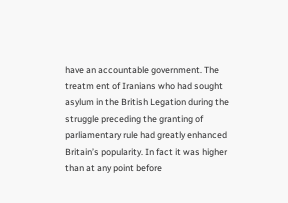have an accountable government. The treatm ent of Iranians who had sought asylum in the British Legation during the struggle preceding the granting of parliamentary rule had greatly enhanced Britain’s popularity. In fact it was higher than at any point before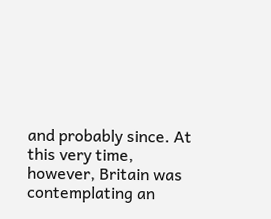and probably since. At this very time, however, Britain was contemplating an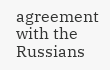agreement with the Russians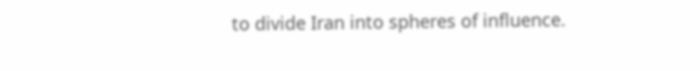to divide Iran into spheres of influence.